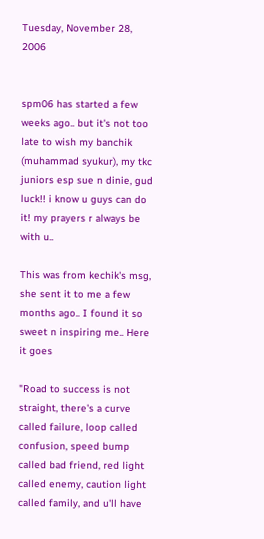Tuesday, November 28, 2006


spm06 has started a few weeks ago.. but it's not too late to wish my banchik (muhammad syukur), my tkc juniors esp sue n dinie, gud luck!! i know u guys can do it! my prayers r always be with u..

This was from kechik's msg, she sent it to me a few months ago.. I found it so sweet n inspiring me.. Here it goes

"Road to success is not straight, there's a curve called failure, loop called confusion, speed bump called bad friend, red light called enemy, caution light called family, and u'll have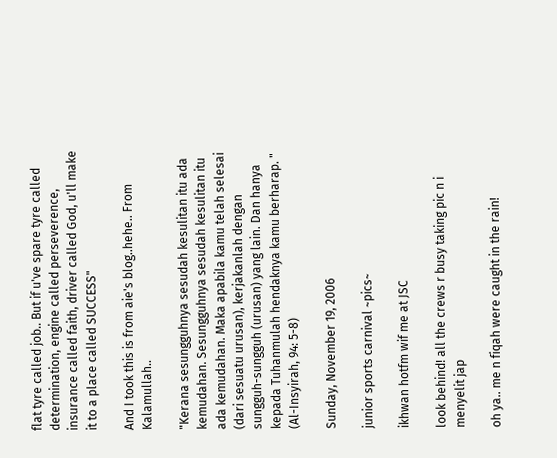flat tyre called job.. But if u've spare tyre called determination, engine called perseverence, insurance called faith, driver called God, u'll make it to a place called SUCCESS"

And I took this is from aie's blog..hehe.. From Kalamullah..

"Kerana sesungguhnya sesudah kesulitan itu ada kemudahan. Sesungguhnya sesudah kesulitan itu ada kemudahan. Maka apabila kamu telah selesai (dari sesuatu urusan), kerjakanlah dengan sungguh-sungguh (urusan) yang lain. Dan hanya kepada Tuhanmulah hendaknya kamu berharap. " (Al-Insyirah, 94: 5-8)

Sunday, November 19, 2006

junior sports carnival ~pics~

ikhwan hotfm wif me at JSC

look behind! all the crews r busy taking pic n i menyelit jap

oh ya.. me n fiqah were caught in the rain!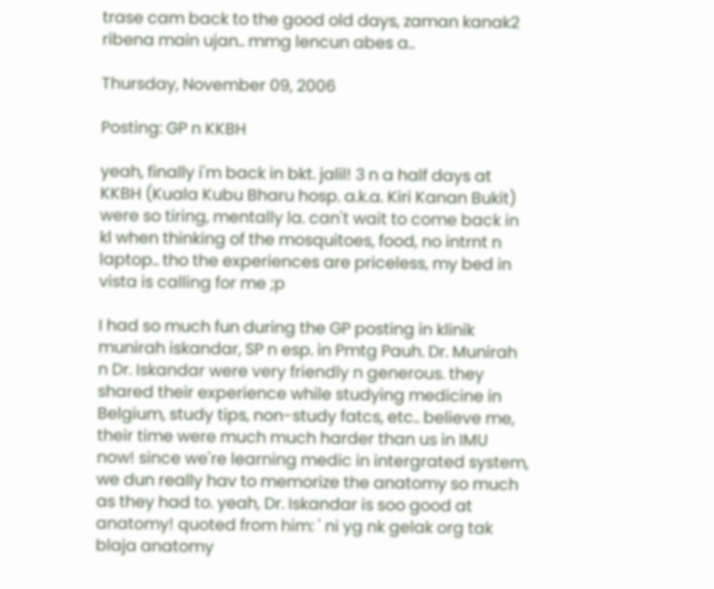trase cam back to the good old days, zaman kanak2 ribena main ujan.. mmg lencun abes a..

Thursday, November 09, 2006

Posting: GP n KKBH

yeah, finally i'm back in bkt. jalil! 3 n a half days at KKBH (Kuala Kubu Bharu hosp. a.k.a. Kiri Kanan Bukit) were so tiring, mentally la. can't wait to come back in kl when thinking of the mosquitoes, food, no intrnt n laptop.. tho the experiences are priceless, my bed in vista is calling for me ;p

I had so much fun during the GP posting in klinik munirah iskandar, SP n esp. in Pmtg Pauh. Dr. Munirah n Dr. Iskandar were very friendly n generous. they shared their experience while studying medicine in Belgium, study tips, non-study fatcs, etc.. believe me, their time were much much harder than us in IMU now! since we're learning medic in intergrated system, we dun really hav to memorize the anatomy so much as they had to. yeah, Dr. Iskandar is soo good at anatomy! quoted from him: ' ni yg nk gelak org tak blaja anatomy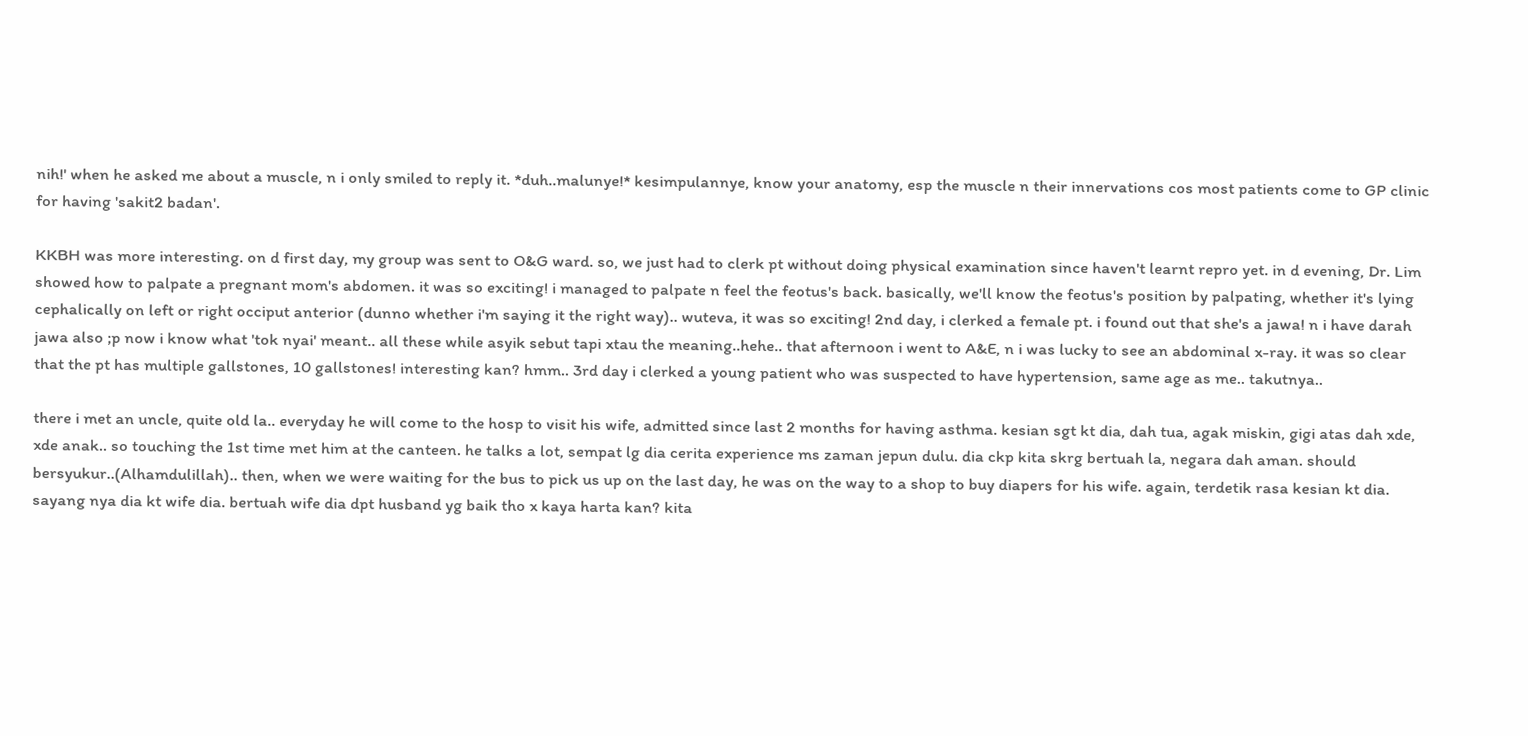nih!' when he asked me about a muscle, n i only smiled to reply it. *duh..malunye!* kesimpulannye, know your anatomy, esp the muscle n their innervations cos most patients come to GP clinic for having 'sakit2 badan'.

KKBH was more interesting. on d first day, my group was sent to O&G ward. so, we just had to clerk pt without doing physical examination since haven't learnt repro yet. in d evening, Dr. Lim showed how to palpate a pregnant mom's abdomen. it was so exciting! i managed to palpate n feel the feotus's back. basically, we'll know the feotus's position by palpating, whether it's lying cephalically on left or right occiput anterior (dunno whether i'm saying it the right way).. wuteva, it was so exciting! 2nd day, i clerked a female pt. i found out that she's a jawa! n i have darah jawa also ;p now i know what 'tok nyai' meant.. all these while asyik sebut tapi xtau the meaning..hehe.. that afternoon i went to A&E, n i was lucky to see an abdominal x-ray. it was so clear that the pt has multiple gallstones, 10 gallstones! interesting kan? hmm.. 3rd day i clerked a young patient who was suspected to have hypertension, same age as me.. takutnya..

there i met an uncle, quite old la.. everyday he will come to the hosp to visit his wife, admitted since last 2 months for having asthma. kesian sgt kt dia, dah tua, agak miskin, gigi atas dah xde, xde anak.. so touching the 1st time met him at the canteen. he talks a lot, sempat lg dia cerita experience ms zaman jepun dulu. dia ckp kita skrg bertuah la, negara dah aman. should bersyukur..(Alhamdulillah).. then, when we were waiting for the bus to pick us up on the last day, he was on the way to a shop to buy diapers for his wife. again, terdetik rasa kesian kt dia. sayang nya dia kt wife dia. bertuah wife dia dpt husband yg baik tho x kaya harta kan? kita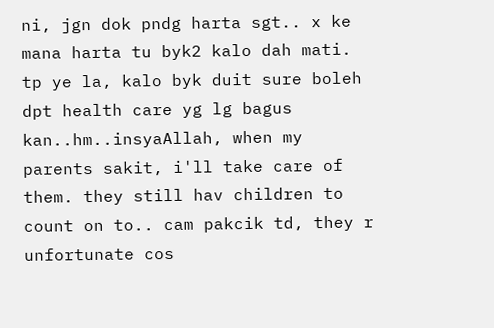ni, jgn dok pndg harta sgt.. x ke mana harta tu byk2 kalo dah mati. tp ye la, kalo byk duit sure boleh dpt health care yg lg bagus kan..hm..insyaAllah, when my parents sakit, i'll take care of them. they still hav children to count on to.. cam pakcik td, they r unfortunate cos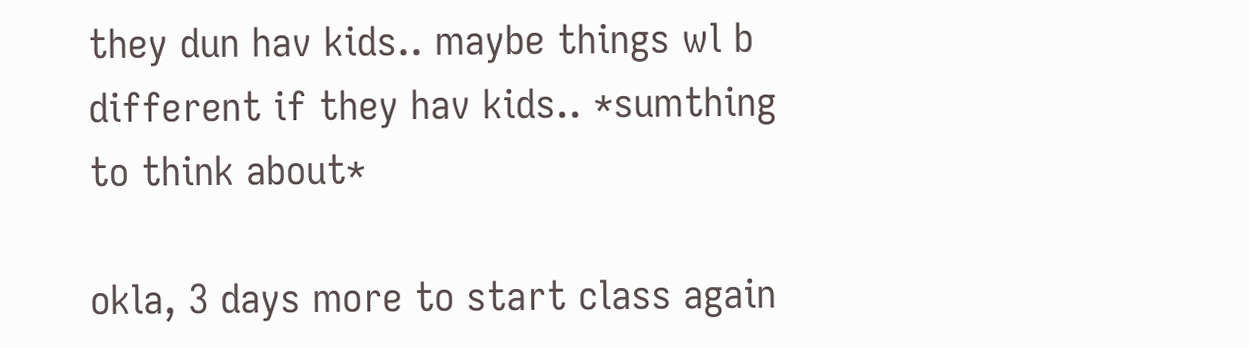they dun hav kids.. maybe things wl b different if they hav kids.. *sumthing to think about*

okla, 3 days more to start class again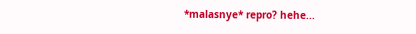*malasnye* repro? hehe...